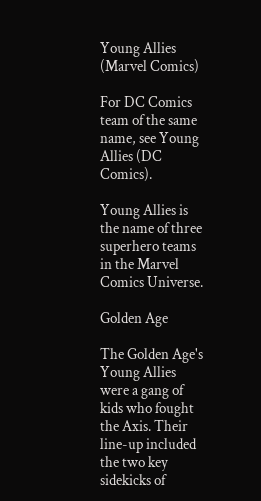Young Allies (Marvel Comics)

For DC Comics team of the same name, see Young Allies (DC Comics).

Young Allies is the name of three superhero teams in the Marvel Comics Universe.

Golden Age

The Golden Age's Young Allies were a gang of kids who fought the Axis. Their line-up included the two key sidekicks of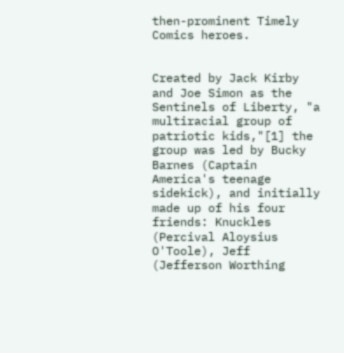then-prominent Timely Comics heroes.


Created by Jack Kirby and Joe Simon as the Sentinels of Liberty, "a multiracial group of patriotic kids,"[1] the group was led by Bucky Barnes (Captain America's teenage sidekick), and initially made up of his four friends: Knuckles (Percival Aloysius O'Toole), Jeff (Jefferson Worthing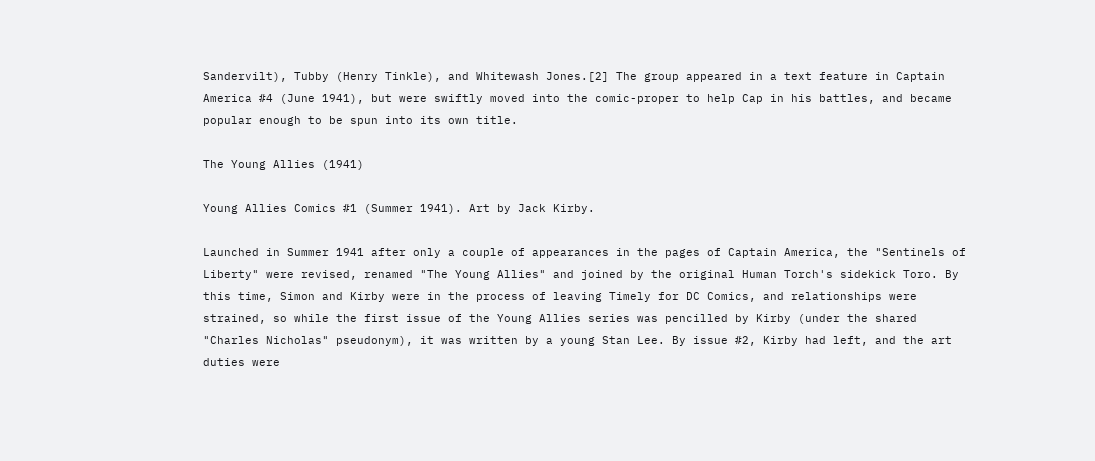Sandervilt), Tubby (Henry Tinkle), and Whitewash Jones.[2] The group appeared in a text feature in Captain America #4 (June 1941), but were swiftly moved into the comic-proper to help Cap in his battles, and became popular enough to be spun into its own title.

The Young Allies (1941)

Young Allies Comics #1 (Summer 1941). Art by Jack Kirby.

Launched in Summer 1941 after only a couple of appearances in the pages of Captain America, the "Sentinels of Liberty" were revised, renamed "The Young Allies" and joined by the original Human Torch's sidekick Toro. By this time, Simon and Kirby were in the process of leaving Timely for DC Comics, and relationships were strained, so while the first issue of the Young Allies series was pencilled by Kirby (under the shared "Charles Nicholas" pseudonym), it was written by a young Stan Lee. By issue #2, Kirby had left, and the art duties were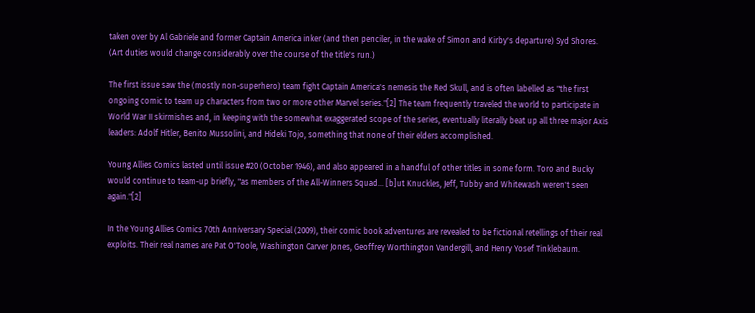taken over by Al Gabriele and former Captain America inker (and then penciler, in the wake of Simon and Kirby's departure) Syd Shores. (Art duties would change considerably over the course of the title's run.)

The first issue saw the (mostly non-superhero) team fight Captain America's nemesis the Red Skull, and is often labelled as "the first ongoing comic to team up characters from two or more other Marvel series."[2] The team frequently traveled the world to participate in World War II skirmishes and, in keeping with the somewhat exaggerated scope of the series, eventually literally beat up all three major Axis leaders: Adolf Hitler, Benito Mussolini, and Hideki Tojo, something that none of their elders accomplished.

Young Allies Comics lasted until issue #20 (October 1946), and also appeared in a handful of other titles in some form. Toro and Bucky would continue to team-up briefly, "as members of the All-Winners Squad... [b]ut Knuckles, Jeff, Tubby and Whitewash weren't seen again."[2]

In the Young Allies Comics 70th Anniversary Special (2009), their comic book adventures are revealed to be fictional retellings of their real exploits. Their real names are Pat O'Toole, Washington Carver Jones, Geoffrey Worthington Vandergill, and Henry Yosef Tinklebaum.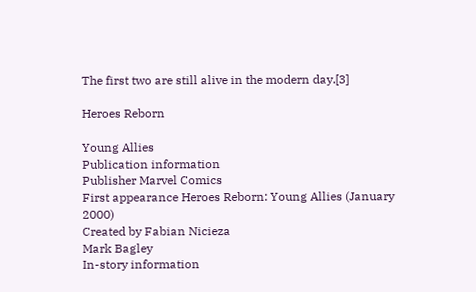The first two are still alive in the modern day.[3]

Heroes Reborn

Young Allies
Publication information
Publisher Marvel Comics
First appearance Heroes Reborn: Young Allies (January 2000)
Created by Fabian Nicieza
Mark Bagley
In-story information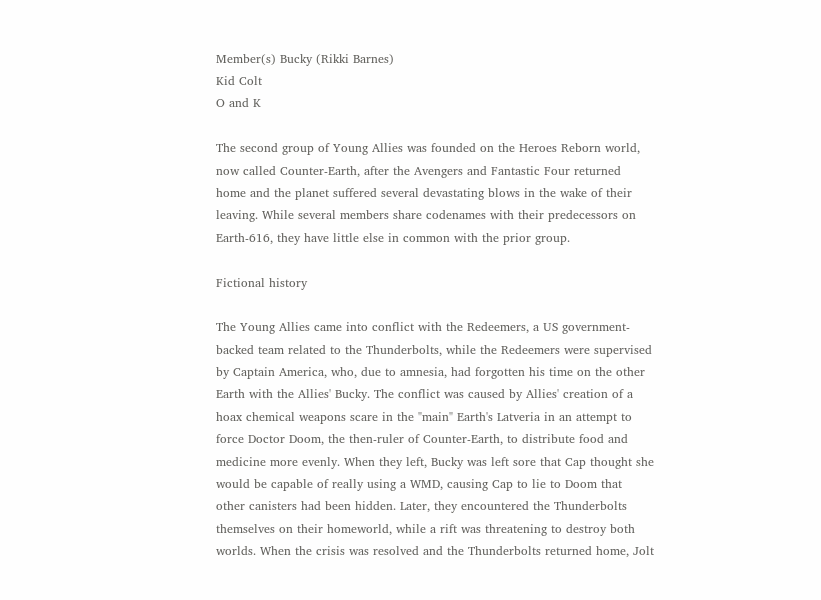Member(s) Bucky (Rikki Barnes)
Kid Colt
O and K

The second group of Young Allies was founded on the Heroes Reborn world, now called Counter-Earth, after the Avengers and Fantastic Four returned home and the planet suffered several devastating blows in the wake of their leaving. While several members share codenames with their predecessors on Earth-616, they have little else in common with the prior group.

Fictional history

The Young Allies came into conflict with the Redeemers, a US government-backed team related to the Thunderbolts, while the Redeemers were supervised by Captain America, who, due to amnesia, had forgotten his time on the other Earth with the Allies' Bucky. The conflict was caused by Allies' creation of a hoax chemical weapons scare in the "main" Earth's Latveria in an attempt to force Doctor Doom, the then-ruler of Counter-Earth, to distribute food and medicine more evenly. When they left, Bucky was left sore that Cap thought she would be capable of really using a WMD, causing Cap to lie to Doom that other canisters had been hidden. Later, they encountered the Thunderbolts themselves on their homeworld, while a rift was threatening to destroy both worlds. When the crisis was resolved and the Thunderbolts returned home, Jolt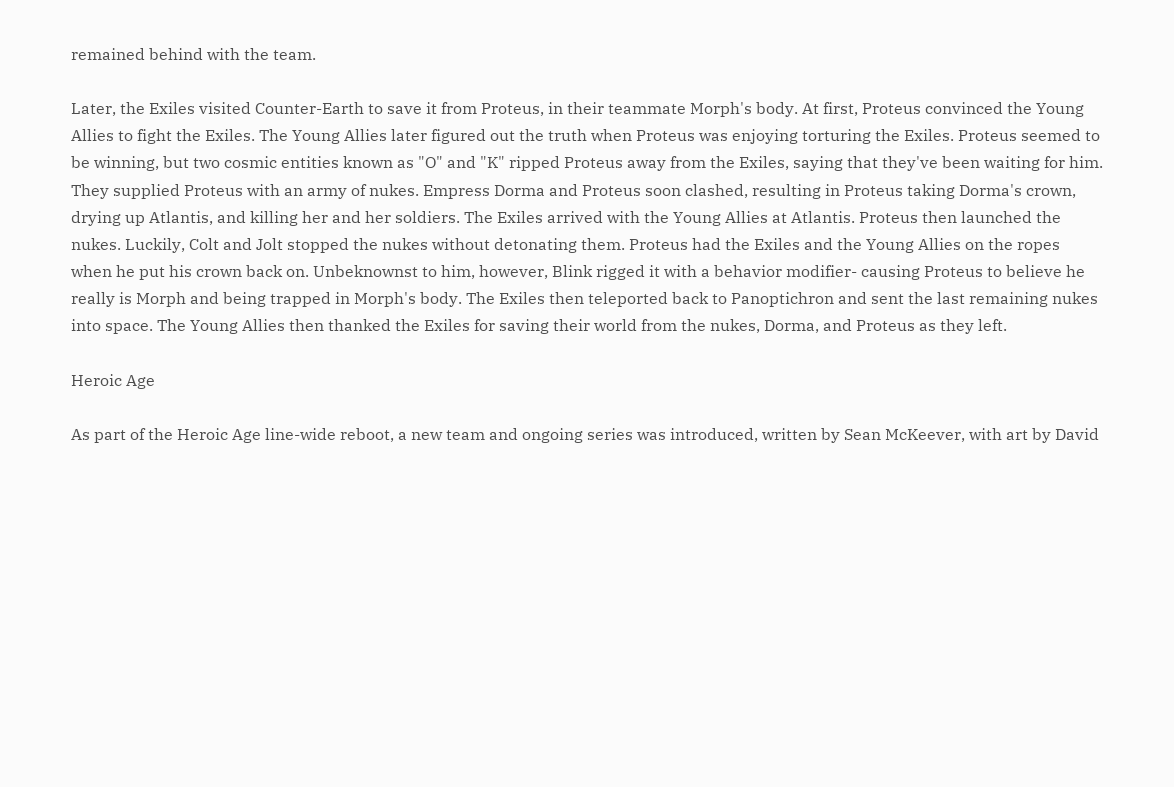remained behind with the team.

Later, the Exiles visited Counter-Earth to save it from Proteus, in their teammate Morph's body. At first, Proteus convinced the Young Allies to fight the Exiles. The Young Allies later figured out the truth when Proteus was enjoying torturing the Exiles. Proteus seemed to be winning, but two cosmic entities known as "O" and "K" ripped Proteus away from the Exiles, saying that they've been waiting for him. They supplied Proteus with an army of nukes. Empress Dorma and Proteus soon clashed, resulting in Proteus taking Dorma's crown, drying up Atlantis, and killing her and her soldiers. The Exiles arrived with the Young Allies at Atlantis. Proteus then launched the nukes. Luckily, Colt and Jolt stopped the nukes without detonating them. Proteus had the Exiles and the Young Allies on the ropes when he put his crown back on. Unbeknownst to him, however, Blink rigged it with a behavior modifier- causing Proteus to believe he really is Morph and being trapped in Morph's body. The Exiles then teleported back to Panoptichron and sent the last remaining nukes into space. The Young Allies then thanked the Exiles for saving their world from the nukes, Dorma, and Proteus as they left.

Heroic Age

As part of the Heroic Age line-wide reboot, a new team and ongoing series was introduced, written by Sean McKeever, with art by David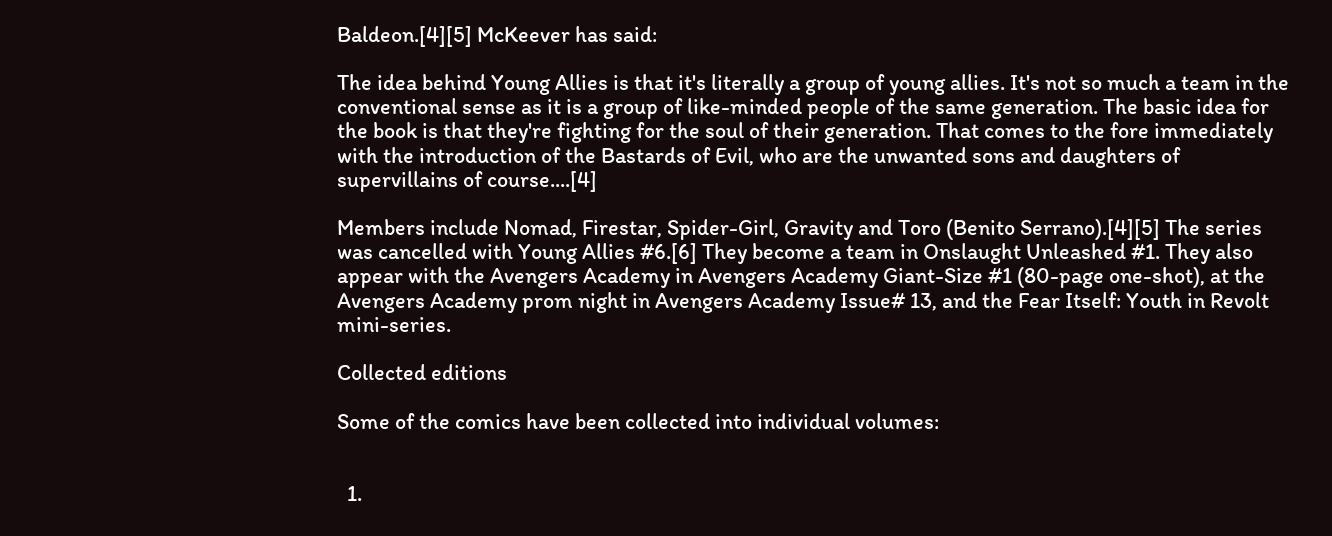Baldeon.[4][5] McKeever has said:

The idea behind Young Allies is that it's literally a group of young allies. It's not so much a team in the conventional sense as it is a group of like-minded people of the same generation. The basic idea for the book is that they're fighting for the soul of their generation. That comes to the fore immediately with the introduction of the Bastards of Evil, who are the unwanted sons and daughters of supervillains of course....[4]

Members include Nomad, Firestar, Spider-Girl, Gravity and Toro (Benito Serrano).[4][5] The series was cancelled with Young Allies #6.[6] They become a team in Onslaught Unleashed #1. They also appear with the Avengers Academy in Avengers Academy Giant-Size #1 (80-page one-shot), at the Avengers Academy prom night in Avengers Academy Issue# 13, and the Fear Itself: Youth in Revolt mini-series.

Collected editions

Some of the comics have been collected into individual volumes:


  1.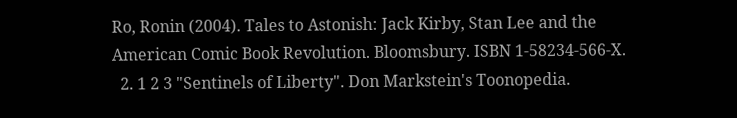Ro, Ronin (2004). Tales to Astonish: Jack Kirby, Stan Lee and the American Comic Book Revolution. Bloomsbury. ISBN 1-58234-566-X.
  2. 1 2 3 "Sentinels of Liberty". Don Markstein's Toonopedia.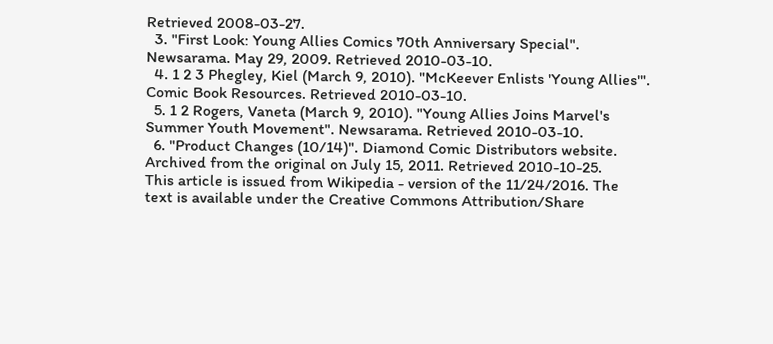Retrieved 2008-03-27.
  3. "First Look: Young Allies Comics 70th Anniversary Special". Newsarama. May 29, 2009. Retrieved 2010-03-10.
  4. 1 2 3 Phegley, Kiel (March 9, 2010). "McKeever Enlists 'Young Allies'". Comic Book Resources. Retrieved 2010-03-10.
  5. 1 2 Rogers, Vaneta (March 9, 2010). "Young Allies Joins Marvel's Summer Youth Movement". Newsarama. Retrieved 2010-03-10.
  6. "Product Changes (10/14)". Diamond Comic Distributors website. Archived from the original on July 15, 2011. Retrieved 2010-10-25.
This article is issued from Wikipedia - version of the 11/24/2016. The text is available under the Creative Commons Attribution/Share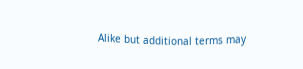Alike but additional terms may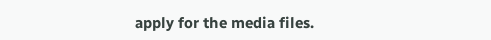apply for the media files.